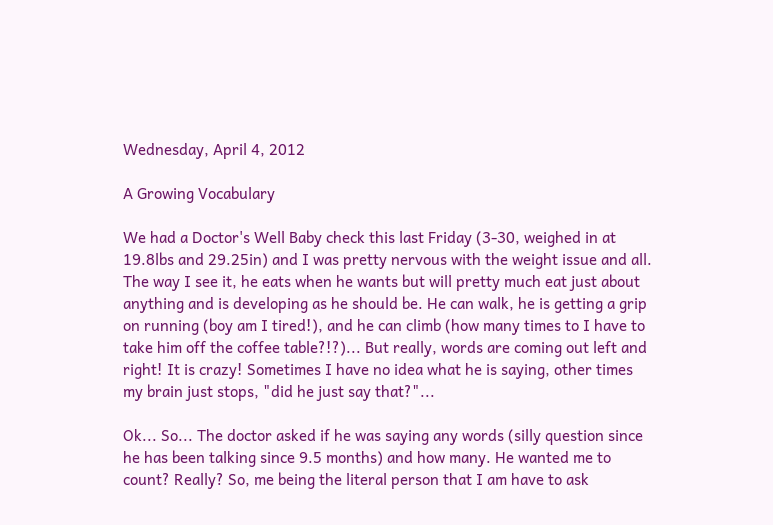Wednesday, April 4, 2012

A Growing Vocabulary

We had a Doctor's Well Baby check this last Friday (3-30, weighed in at 19.8lbs and 29.25in) and I was pretty nervous with the weight issue and all. The way I see it, he eats when he wants but will pretty much eat just about anything and is developing as he should be. He can walk, he is getting a grip on running (boy am I tired!), and he can climb (how many times to I have to take him off the coffee table?!?)... But really, words are coming out left and right! It is crazy! Sometimes I have no idea what he is saying, other times my brain just stops, "did he just say that?"...

Ok... So... The doctor asked if he was saying any words (silly question since he has been talking since 9.5 months) and how many. He wanted me to count? Really? So, me being the literal person that I am have to ask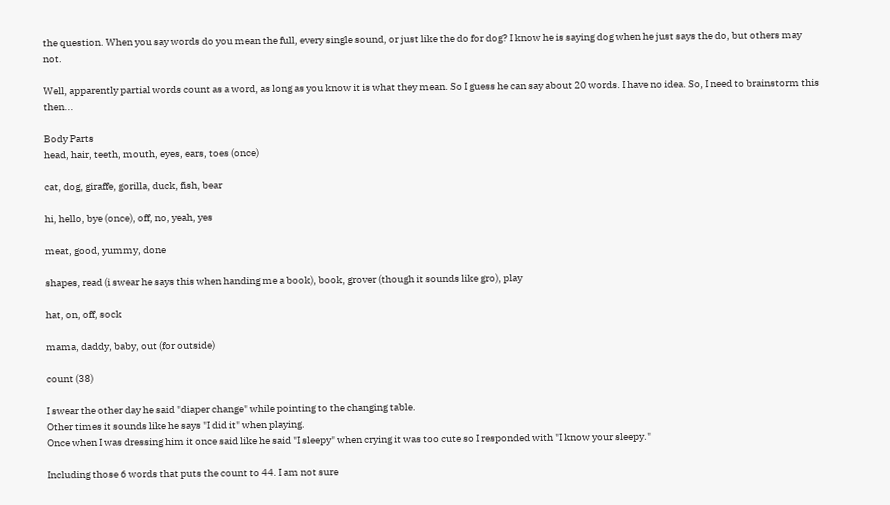the question. When you say words do you mean the full, every single sound, or just like the do for dog? I know he is saying dog when he just says the do, but others may not.

Well, apparently partial words count as a word, as long as you know it is what they mean. So I guess he can say about 20 words. I have no idea. So, I need to brainstorm this then...

Body Parts
head, hair, teeth, mouth, eyes, ears, toes (once)

cat, dog, giraffe, gorilla, duck, fish, bear

hi, hello, bye (once), off, no, yeah, yes

meat, good, yummy, done

shapes, read (i swear he says this when handing me a book), book, grover (though it sounds like gro), play

hat, on, off, sock

mama, daddy, baby, out (for outside)

count (38)

I swear the other day he said "diaper change" while pointing to the changing table.
Other times it sounds like he says "I did it" when playing.
Once when I was dressing him it once said like he said "I sleepy" when crying it was too cute so I responded with "I know your sleepy."

Including those 6 words that puts the count to 44. I am not sure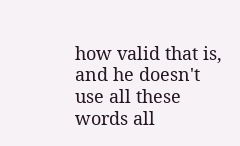how valid that is, and he doesn't use all these words all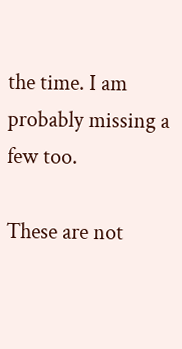the time. I am probably missing a few too.

These are not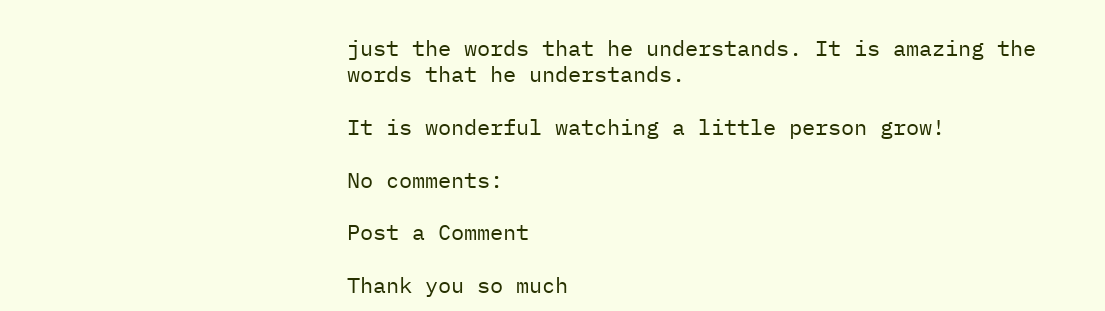just the words that he understands. It is amazing the words that he understands.

It is wonderful watching a little person grow!

No comments:

Post a Comment

Thank you so much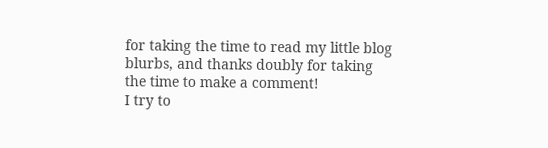for taking the time to read my little blog blurbs, and thanks doubly for taking the time to make a comment!
I try to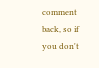comment back, so if you don't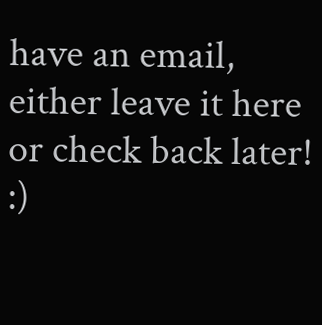have an email, either leave it here or check back later! :)